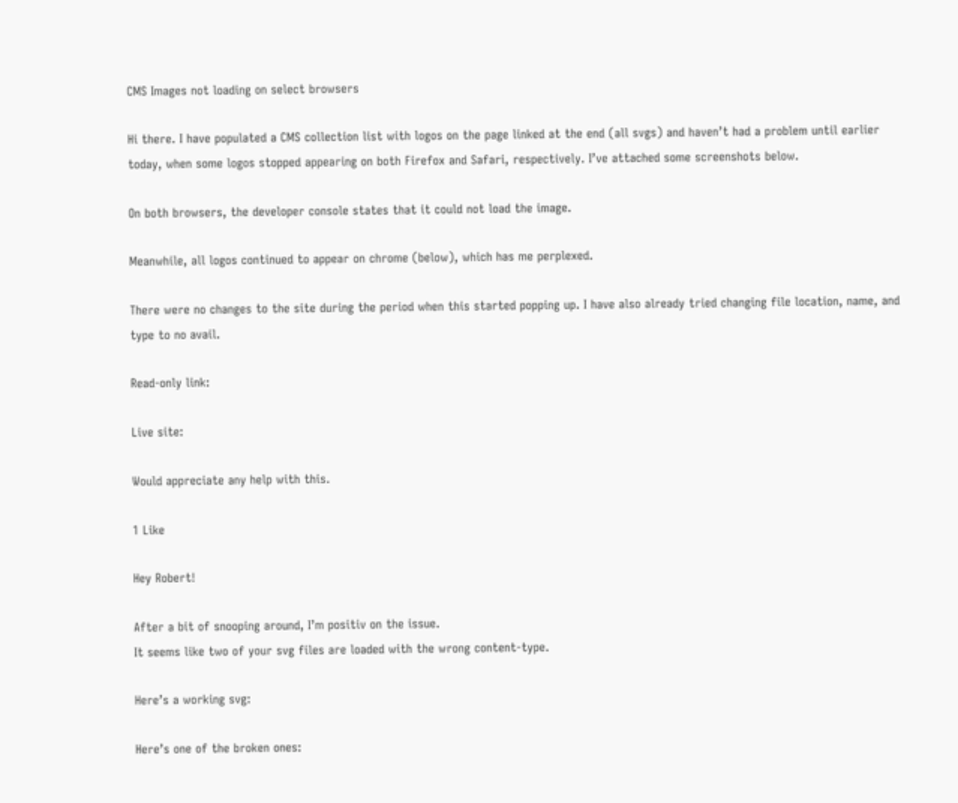CMS Images not loading on select browsers

Hi there. I have populated a CMS collection list with logos on the page linked at the end (all svgs) and haven’t had a problem until earlier today, when some logos stopped appearing on both Firefox and Safari, respectively. I’ve attached some screenshots below.

On both browsers, the developer console states that it could not load the image.

Meanwhile, all logos continued to appear on chrome (below), which has me perplexed.

There were no changes to the site during the period when this started popping up. I have also already tried changing file location, name, and type to no avail.

Read-only link:

Live site:

Would appreciate any help with this.

1 Like

Hey Robert!

After a bit of snooping around, I’m positiv on the issue.
It seems like two of your svg files are loaded with the wrong content-type.

Here’s a working svg:

Here’s one of the broken ones: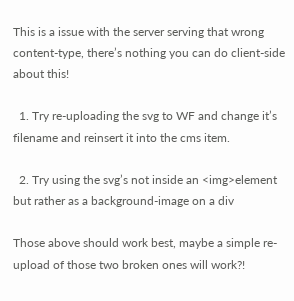This is a issue with the server serving that wrong content-type, there’s nothing you can do client-side about this!

  1. Try re-uploading the svg to WF and change it’s filename and reinsert it into the cms item.

  2. Try using the svg’s not inside an <img>element but rather as a background-image on a div

Those above should work best, maybe a simple re-upload of those two broken ones will work?!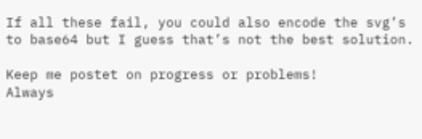If all these fail, you could also encode the svg’s to base64 but I guess that’s not the best solution.

Keep me postet on progress or problems!
Always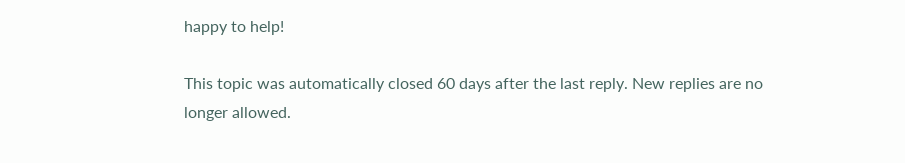happy to help!

This topic was automatically closed 60 days after the last reply. New replies are no longer allowed.